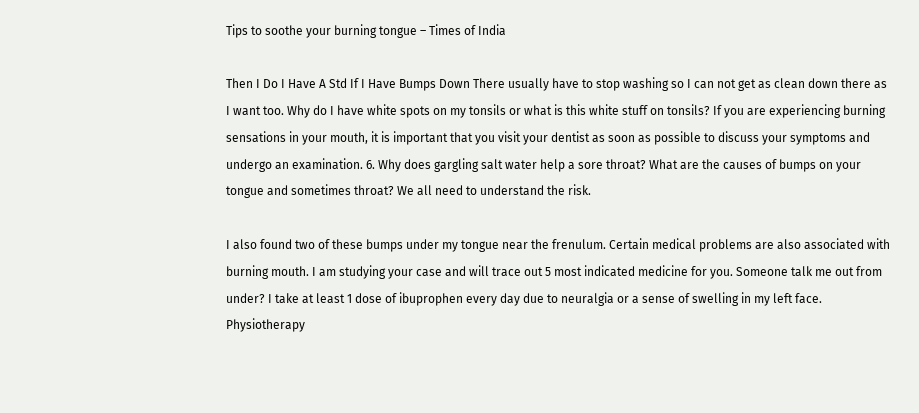Tips to soothe your burning tongue – Times of India

Then I Do I Have A Std If I Have Bumps Down There usually have to stop washing so I can not get as clean down there as I want too. Why do I have white spots on my tonsils or what is this white stuff on tonsils? If you are experiencing burning sensations in your mouth, it is important that you visit your dentist as soon as possible to discuss your symptoms and undergo an examination. 6. Why does gargling salt water help a sore throat? What are the causes of bumps on your tongue and sometimes throat? We all need to understand the risk.

I also found two of these bumps under my tongue near the frenulum. Certain medical problems are also associated with burning mouth. I am studying your case and will trace out 5 most indicated medicine for you. Someone talk me out from under? I take at least 1 dose of ibuprophen every day due to neuralgia or a sense of swelling in my left face. Physiotherapy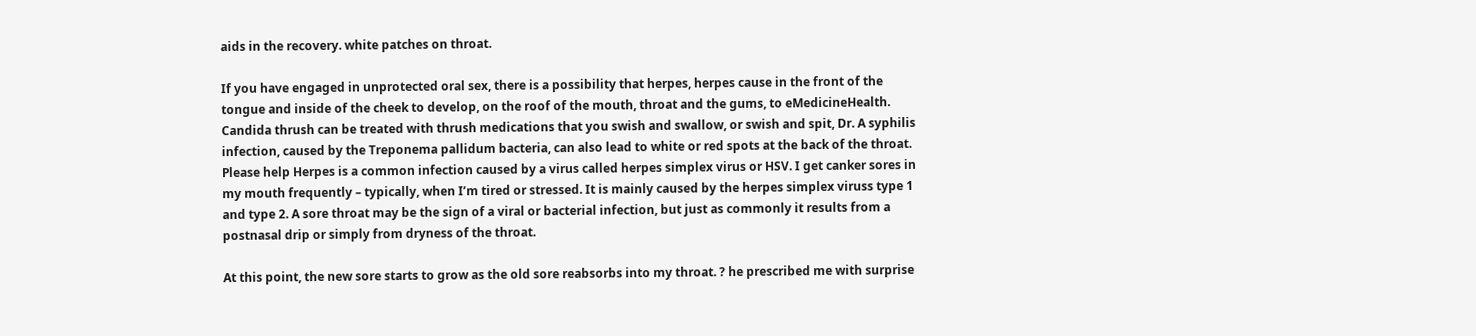aids in the recovery. white patches on throat.

If you have engaged in unprotected oral sex, there is a possibility that herpes, herpes cause in the front of the tongue and inside of the cheek to develop, on the roof of the mouth, throat and the gums, to eMedicineHealth. Candida thrush can be treated with thrush medications that you swish and swallow, or swish and spit, Dr. A syphilis infection, caused by the Treponema pallidum bacteria, can also lead to white or red spots at the back of the throat. Please help Herpes is a common infection caused by a virus called herpes simplex virus or HSV. I get canker sores in my mouth frequently – typically, when I’m tired or stressed. It is mainly caused by the herpes simplex viruss type 1 and type 2. A sore throat may be the sign of a viral or bacterial infection, but just as commonly it results from a postnasal drip or simply from dryness of the throat.

At this point, the new sore starts to grow as the old sore reabsorbs into my throat. ? he prescribed me with surprise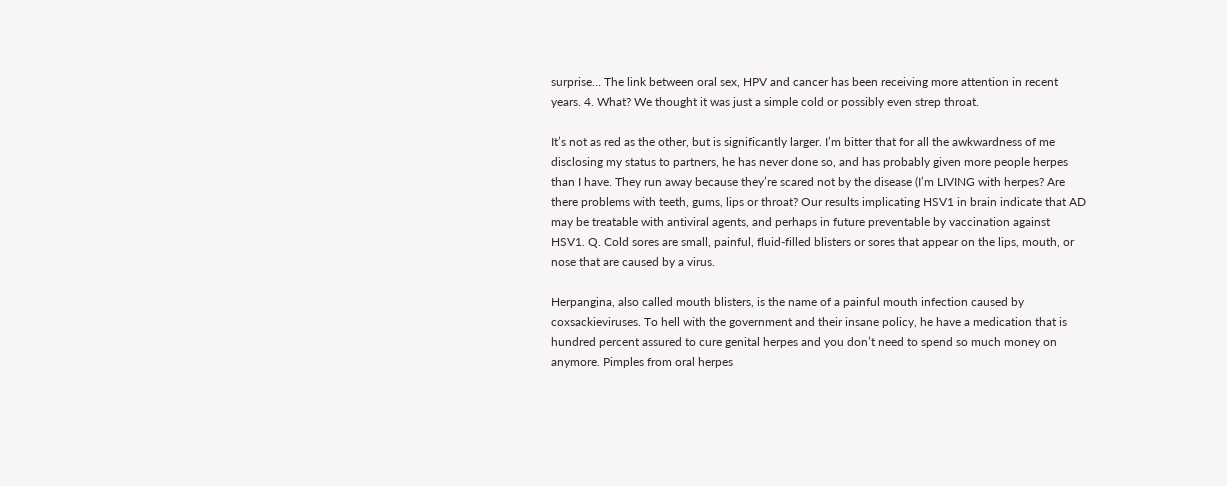surprise… The link between oral sex, HPV and cancer has been receiving more attention in recent years. 4. What? We thought it was just a simple cold or possibly even strep throat.

It’s not as red as the other, but is significantly larger. I’m bitter that for all the awkwardness of me disclosing my status to partners, he has never done so, and has probably given more people herpes than I have. They run away because they’re scared not by the disease (I’m LIVING with herpes? Are there problems with teeth, gums, lips or throat? Our results implicating HSV1 in brain indicate that AD may be treatable with antiviral agents, and perhaps in future preventable by vaccination against HSV1. Q. Cold sores are small, painful, fluid-filled blisters or sores that appear on the lips, mouth, or nose that are caused by a virus.

Herpangina, also called mouth blisters, is the name of a painful mouth infection caused by coxsackieviruses. To hell with the government and their insane policy, he have a medication that is hundred percent assured to cure genital herpes and you don’t need to spend so much money on anymore. Pimples from oral herpes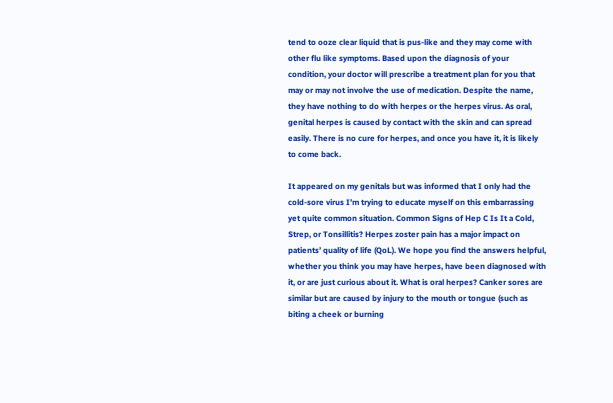tend to ooze clear liquid that is pus-like and they may come with other flu like symptoms. Based upon the diagnosis of your condition, your doctor will prescribe a treatment plan for you that may or may not involve the use of medication. Despite the name, they have nothing to do with herpes or the herpes virus. As oral, genital herpes is caused by contact with the skin and can spread easily. There is no cure for herpes, and once you have it, it is likely to come back.

It appeared on my genitals but was informed that I only had the cold-sore virus I’m trying to educate myself on this embarrassing yet quite common situation. Common Signs of Hep C Is It a Cold, Strep, or Tonsillitis? Herpes zoster pain has a major impact on patients’ quality of life (QoL). We hope you find the answers helpful, whether you think you may have herpes, have been diagnosed with it, or are just curious about it. What is oral herpes? Canker sores are similar but are caused by injury to the mouth or tongue (such as biting a cheek or burning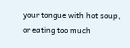your tongue with hot soup, or eating too much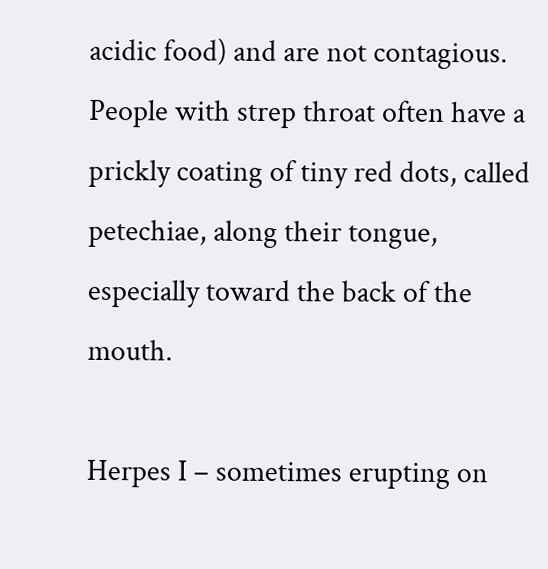acidic food) and are not contagious. People with strep throat often have a prickly coating of tiny red dots, called petechiae, along their tongue, especially toward the back of the mouth.

Herpes I – sometimes erupting on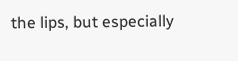the lips, but especially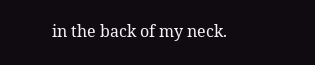in the back of my neck.